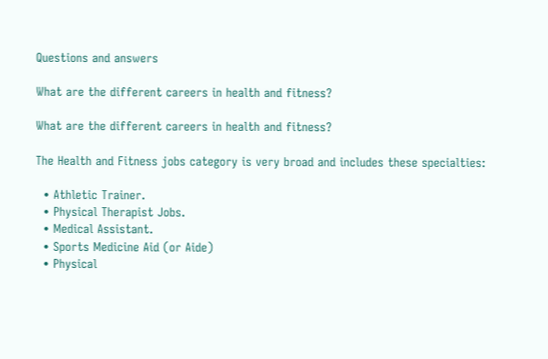Questions and answers

What are the different careers in health and fitness?

What are the different careers in health and fitness?

The Health and Fitness jobs category is very broad and includes these specialties:

  • Athletic Trainer.
  • Physical Therapist Jobs.
  • Medical Assistant.
  • Sports Medicine Aid (or Aide)
  • Physical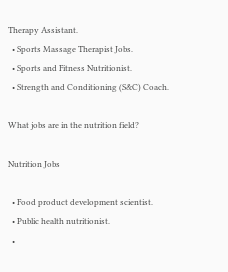Therapy Assistant.
  • Sports Massage Therapist Jobs.
  • Sports and Fitness Nutritionist.
  • Strength and Conditioning (S&C) Coach.

What jobs are in the nutrition field?

Nutrition Jobs

  • Food product development scientist.
  • Public health nutritionist.
  •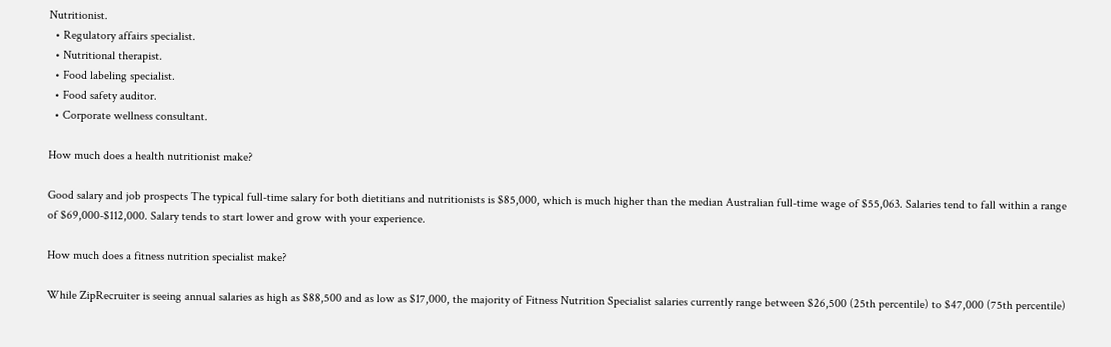Nutritionist.
  • Regulatory affairs specialist.
  • Nutritional therapist.
  • Food labeling specialist.
  • Food safety auditor.
  • Corporate wellness consultant.

How much does a health nutritionist make?

Good salary and job prospects The typical full-time salary for both dietitians and nutritionists is $85,000, which is much higher than the median Australian full-time wage of $55,063. Salaries tend to fall within a range of $69,000-$112,000. Salary tends to start lower and grow with your experience.

How much does a fitness nutrition specialist make?

While ZipRecruiter is seeing annual salaries as high as $88,500 and as low as $17,000, the majority of Fitness Nutrition Specialist salaries currently range between $26,500 (25th percentile) to $47,000 (75th percentile)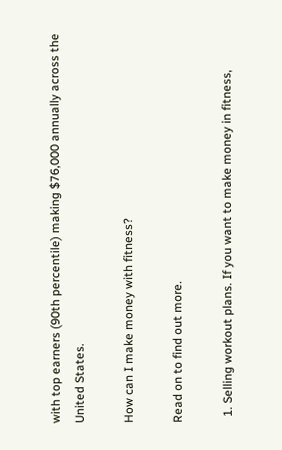with top earners (90th percentile) making $76,000 annually across the United States.

How can I make money with fitness?

Read on to find out more.

  1. Selling workout plans. If you want to make money in fitness,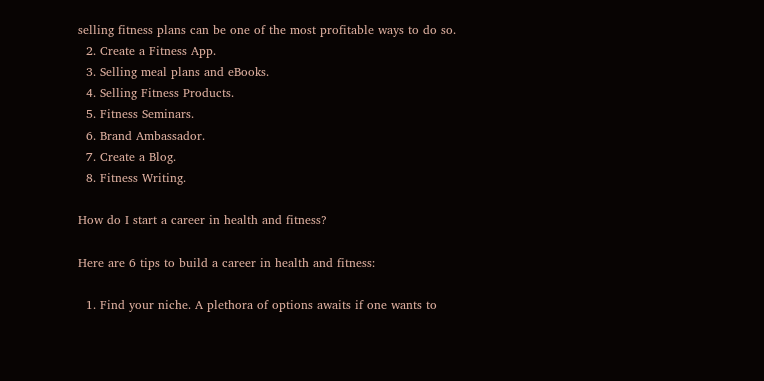selling fitness plans can be one of the most profitable ways to do so.
  2. Create a Fitness App.
  3. Selling meal plans and eBooks.
  4. Selling Fitness Products.
  5. Fitness Seminars.
  6. Brand Ambassador.
  7. Create a Blog.
  8. Fitness Writing.

How do I start a career in health and fitness?

Here are 6 tips to build a career in health and fitness:

  1. Find your niche. A plethora of options awaits if one wants to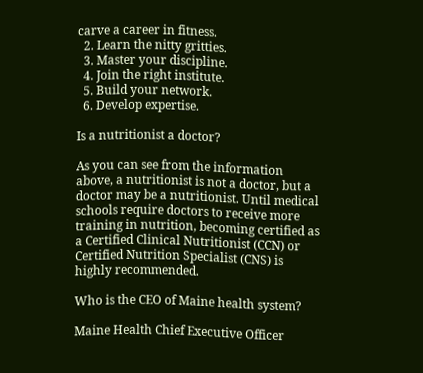carve a career in fitness.
  2. Learn the nitty gritties.
  3. Master your discipline.
  4. Join the right institute.
  5. Build your network.
  6. Develop expertise.

Is a nutritionist a doctor?

As you can see from the information above, a nutritionist is not a doctor, but a doctor may be a nutritionist. Until medical schools require doctors to receive more training in nutrition, becoming certified as a Certified Clinical Nutritionist (CCN) or Certified Nutrition Specialist (CNS) is highly recommended.

Who is the CEO of Maine health system?

Maine Health Chief Executive Officer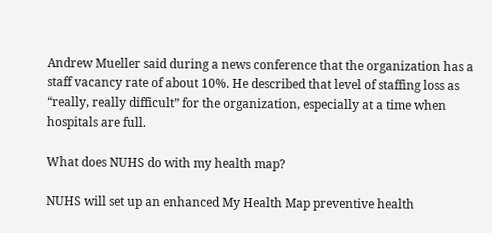Andrew Mueller said during a news conference that the organization has a staff vacancy rate of about 10%. He described that level of staffing loss as “really, really difficult” for the organization, especially at a time when hospitals are full.

What does NUHS do with my health map?

NUHS will set up an enhanced My Health Map preventive health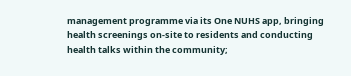management programme via its One NUHS app, bringing health screenings on-site to residents and conducting health talks within the community;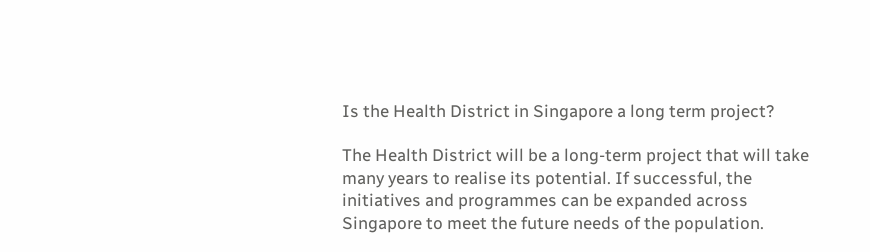Is the Health District in Singapore a long term project?

The Health District will be a long-term project that will take many years to realise its potential. If successful, the initiatives and programmes can be expanded across Singapore to meet the future needs of the population.